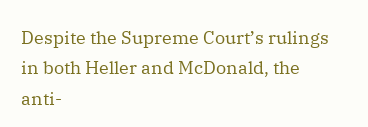Despite the Supreme Court’s rulings in both Heller and McDonald, the anti-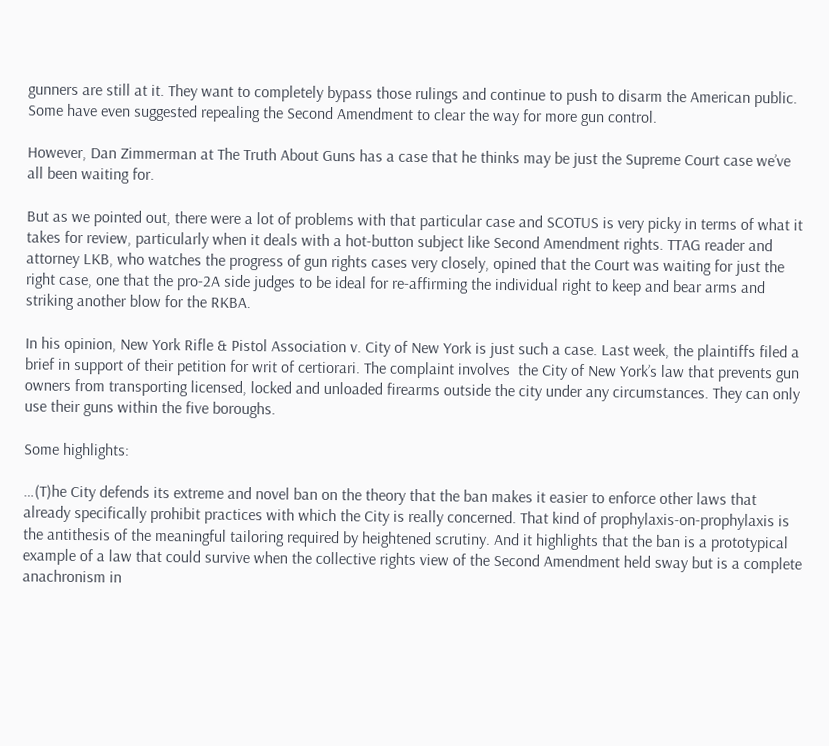gunners are still at it. They want to completely bypass those rulings and continue to push to disarm the American public. Some have even suggested repealing the Second Amendment to clear the way for more gun control.

However, Dan Zimmerman at The Truth About Guns has a case that he thinks may be just the Supreme Court case we’ve all been waiting for.

But as we pointed out, there were a lot of problems with that particular case and SCOTUS is very picky in terms of what it takes for review, particularly when it deals with a hot-button subject like Second Amendment rights. TTAG reader and attorney LKB, who watches the progress of gun rights cases very closely, opined that the Court was waiting for just the right case, one that the pro-2A side judges to be ideal for re-affirming the individual right to keep and bear arms and striking another blow for the RKBA.

In his opinion, New York Rifle & Pistol Association v. City of New York is just such a case. Last week, the plaintiffs filed a brief in support of their petition for writ of certiorari. The complaint involves  the City of New York’s law that prevents gun owners from transporting licensed, locked and unloaded firearms outside the city under any circumstances. They can only use their guns within the five boroughs.

Some highlights:

…(T)he City defends its extreme and novel ban on the theory that the ban makes it easier to enforce other laws that already specifically prohibit practices with which the City is really concerned. That kind of prophylaxis-on-prophylaxis is the antithesis of the meaningful tailoring required by heightened scrutiny. And it highlights that the ban is a prototypical example of a law that could survive when the collective rights view of the Second Amendment held sway but is a complete anachronism in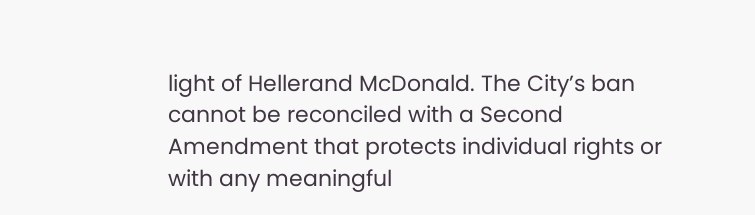light of Hellerand McDonald. The City’s ban cannot be reconciled with a Second Amendment that protects individual rights or with any meaningful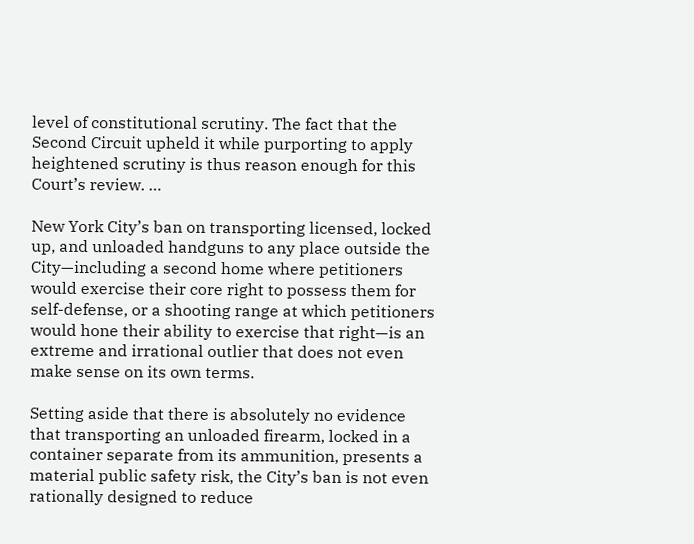level of constitutional scrutiny. The fact that the Second Circuit upheld it while purporting to apply heightened scrutiny is thus reason enough for this Court’s review. …

New York City’s ban on transporting licensed, locked up, and unloaded handguns to any place outside the City—including a second home where petitioners would exercise their core right to possess them for self-defense, or a shooting range at which petitioners would hone their ability to exercise that right—is an extreme and irrational outlier that does not even make sense on its own terms.

Setting aside that there is absolutely no evidence that transporting an unloaded firearm, locked in a container separate from its ammunition, presents a material public safety risk, the City’s ban is not even rationally designed to reduce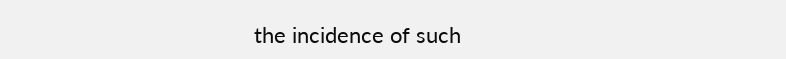the incidence of such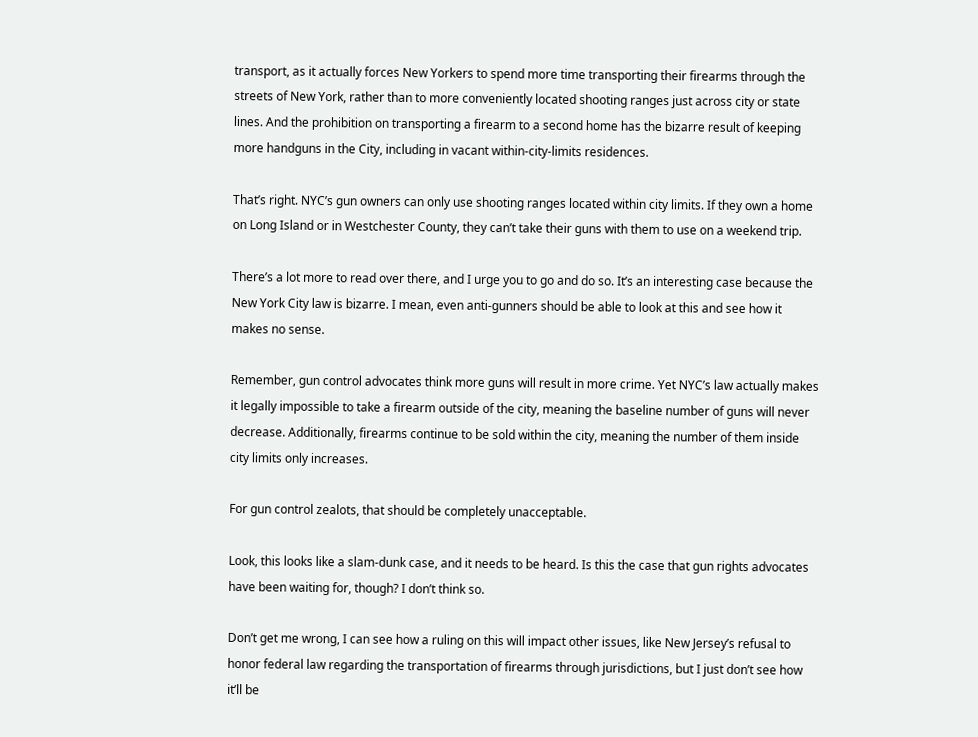transport, as it actually forces New Yorkers to spend more time transporting their firearms through the streets of New York, rather than to more conveniently located shooting ranges just across city or state lines. And the prohibition on transporting a firearm to a second home has the bizarre result of keeping more handguns in the City, including in vacant within-city-limits residences.

That’s right. NYC’s gun owners can only use shooting ranges located within city limits. If they own a home on Long Island or in Westchester County, they can’t take their guns with them to use on a weekend trip.

There’s a lot more to read over there, and I urge you to go and do so. It’s an interesting case because the New York City law is bizarre. I mean, even anti-gunners should be able to look at this and see how it makes no sense.

Remember, gun control advocates think more guns will result in more crime. Yet NYC’s law actually makes it legally impossible to take a firearm outside of the city, meaning the baseline number of guns will never decrease. Additionally, firearms continue to be sold within the city, meaning the number of them inside city limits only increases.

For gun control zealots, that should be completely unacceptable.

Look, this looks like a slam-dunk case, and it needs to be heard. Is this the case that gun rights advocates have been waiting for, though? I don’t think so.

Don’t get me wrong, I can see how a ruling on this will impact other issues, like New Jersey’s refusal to honor federal law regarding the transportation of firearms through jurisdictions, but I just don’t see how it’ll be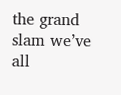the grand slam we’ve all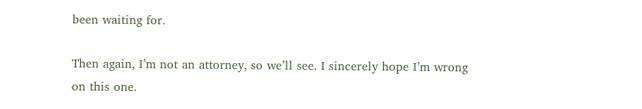been waiting for.

Then again, I’m not an attorney, so we’ll see. I sincerely hope I’m wrong on this one.